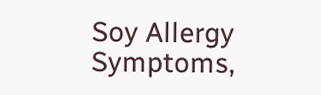Soy Allergy Symptoms,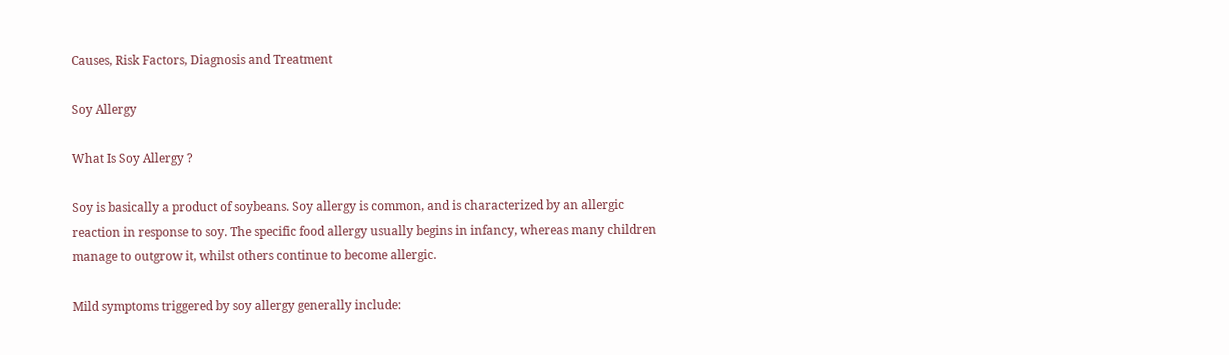Causes, Risk Factors, Diagnosis and Treatment

Soy Allergy

What Is Soy Allergy ?

Soy is basically a product of soybeans. Soy allergy is common, and is characterized by an allergic reaction in response to soy. The specific food allergy usually begins in infancy, whereas many children manage to outgrow it, whilst others continue to become allergic.

Mild symptoms triggered by soy allergy generally include: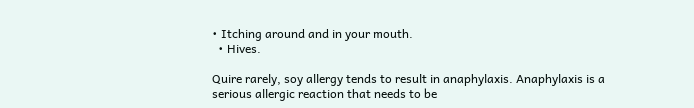• Itching around and in your mouth.
  • Hives.

Quire rarely, soy allergy tends to result in anaphylaxis. Anaphylaxis is a serious allergic reaction that needs to be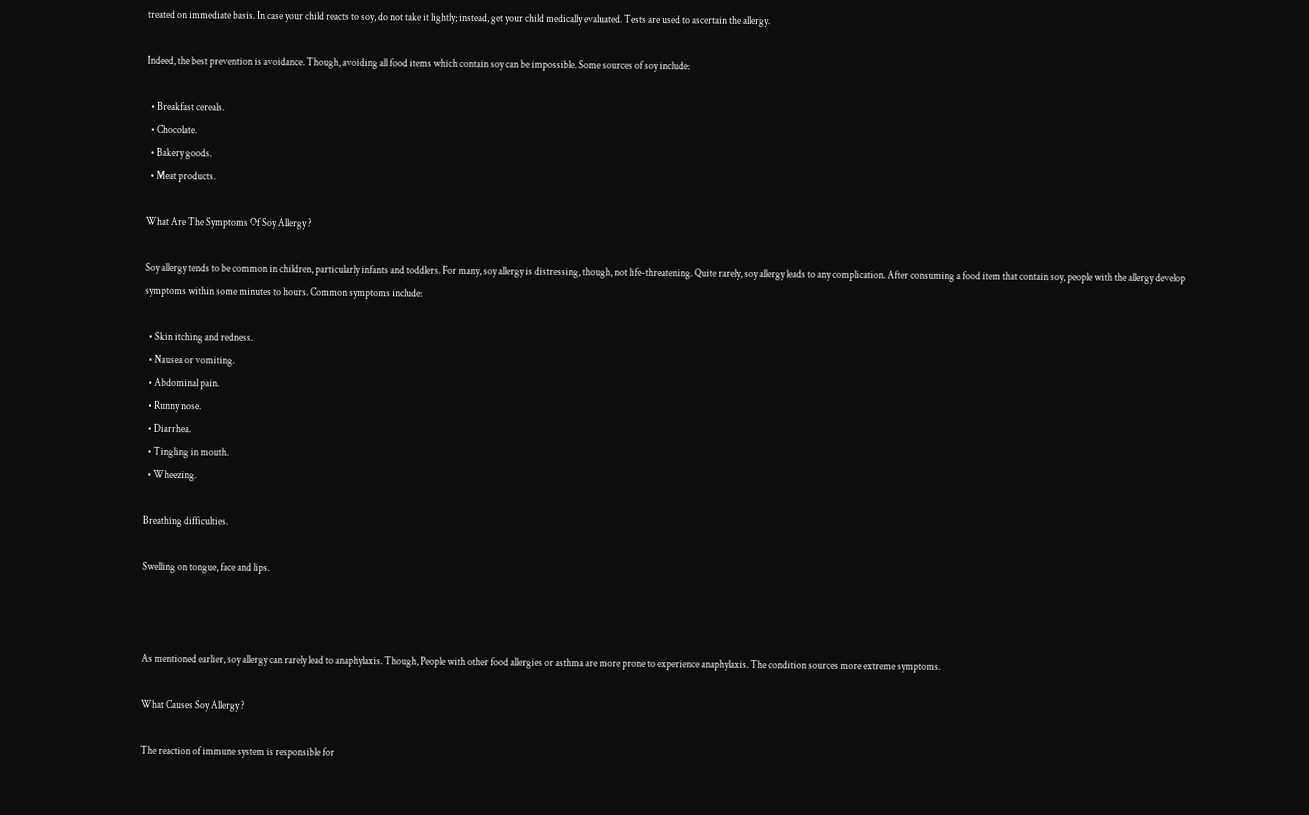treated on immediate basis. In case your child reacts to soy, do not take it lightly; instead, get your child medically evaluated. Tests are used to ascertain the allergy.

Indeed, the best prevention is avoidance. Though, avoiding all food items which contain soy can be impossible. Some sources of soy include:

  • Breakfast cereals.
  • Chocolate.
  • Bakery goods.
  • Meat products.

What Are The Symptoms Of Soy Allergy ?

Soy allergy tends to be common in children, particularly infants and toddlers. For many, soy allergy is distressing, though, not life-threatening. Quite rarely, soy allergy leads to any complication. After consuming a food item that contain soy, people with the allergy develop symptoms within some minutes to hours. Common symptoms include:

  • Skin itching and redness.
  • Nausea or vomiting.
  • Abdominal pain.
  • Runny nose.
  • Diarrhea.
  • Tingling in mouth.
  • Wheezing.

Breathing difficulties.

Swelling on tongue, face and lips.



As mentioned earlier, soy allergy can rarely lead to anaphylaxis. Though, People with other food allergies or asthma are more prone to experience anaphylaxis. The condition sources more extreme symptoms.

What Causes Soy Allergy ?

The reaction of immune system is responsible for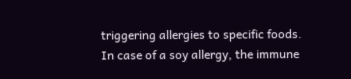triggering allergies to specific foods. In case of a soy allergy, the immune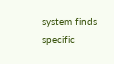system finds specific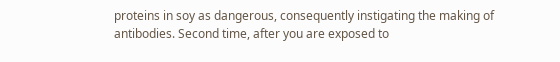proteins in soy as dangerous, consequently instigating the making of antibodies. Second time, after you are exposed to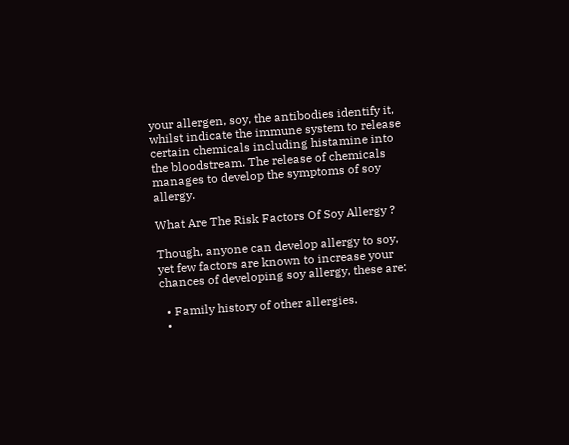your allergen, soy, the antibodies identify it, whilst indicate the immune system to release certain chemicals including histamine into the bloodstream. The release of chemicals manages to develop the symptoms of soy allergy.

What Are The Risk Factors Of Soy Allergy ?

Though, anyone can develop allergy to soy, yet few factors are known to increase your chances of developing soy allergy, these are:

  • Family history of other allergies.
  •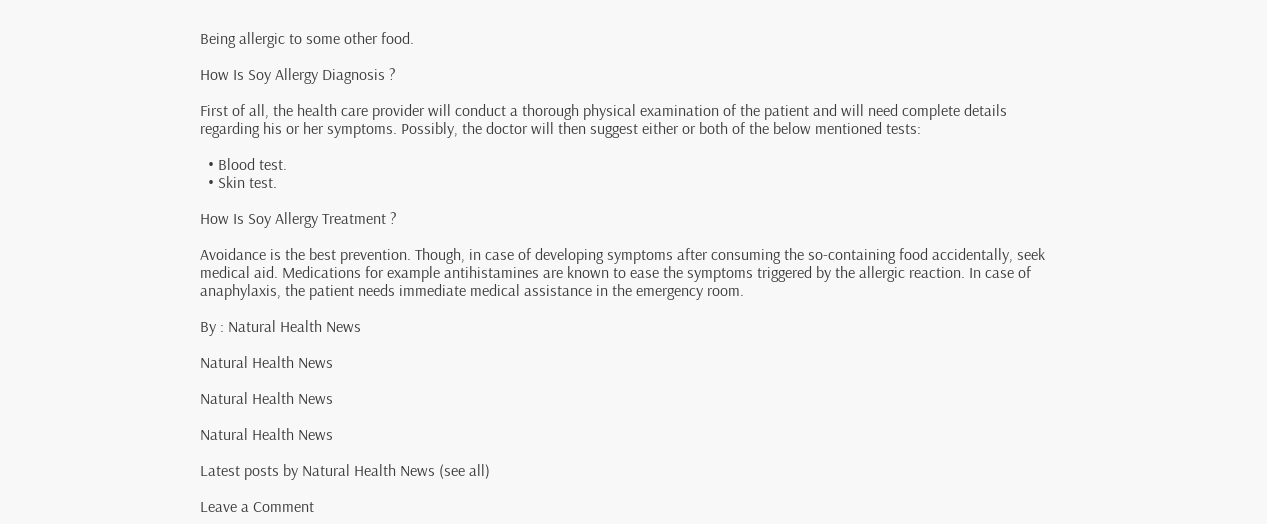Being allergic to some other food.

How Is Soy Allergy Diagnosis ?

First of all, the health care provider will conduct a thorough physical examination of the patient and will need complete details regarding his or her symptoms. Possibly, the doctor will then suggest either or both of the below mentioned tests:

  • Blood test.
  • Skin test.

How Is Soy Allergy Treatment ?

Avoidance is the best prevention. Though, in case of developing symptoms after consuming the so-containing food accidentally, seek medical aid. Medications for example antihistamines are known to ease the symptoms triggered by the allergic reaction. In case of anaphylaxis, the patient needs immediate medical assistance in the emergency room.

By : Natural Health News

Natural Health News

Natural Health News

Natural Health News

Latest posts by Natural Health News (see all)

Leave a Comment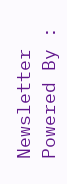Newsletter Powered By :